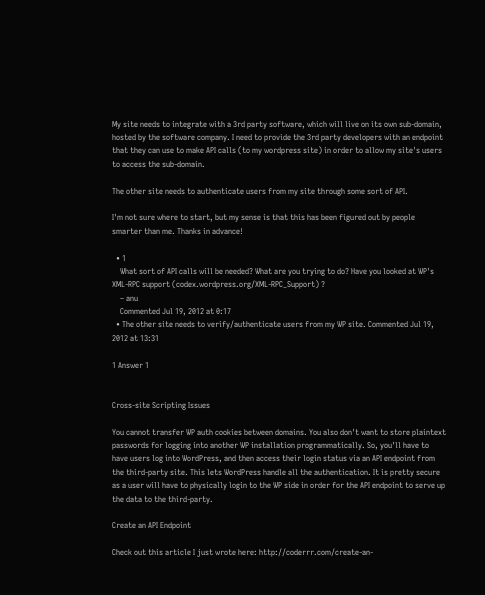My site needs to integrate with a 3rd party software, which will live on its own sub-domain, hosted by the software company. I need to provide the 3rd party developers with an endpoint that they can use to make API calls (to my wordpress site) in order to allow my site's users to access the sub-domain.

The other site needs to authenticate users from my site through some sort of API.

I'm not sure where to start, but my sense is that this has been figured out by people smarter than me. Thanks in advance!

  • 1
    What sort of API calls will be needed? What are you trying to do? Have you looked at WP's XML-RPC support (codex.wordpress.org/XML-RPC_Support) ?
    – anu
    Commented Jul 19, 2012 at 0:17
  • The other site needs to verify/authenticate users from my WP site. Commented Jul 19, 2012 at 13:31

1 Answer 1


Cross-site Scripting Issues

You cannot transfer WP auth cookies between domains. You also don't want to store plaintext passwords for logging into another WP installation programmatically. So, you'll have to have users log into WordPress, and then access their login status via an API endpoint from the third-party site. This lets WordPress handle all the authentication. It is pretty secure as a user will have to physically login to the WP side in order for the API endpoint to serve up the data to the third-party.

Create an API Endpoint

Check out this article I just wrote here: http://coderrr.com/create-an-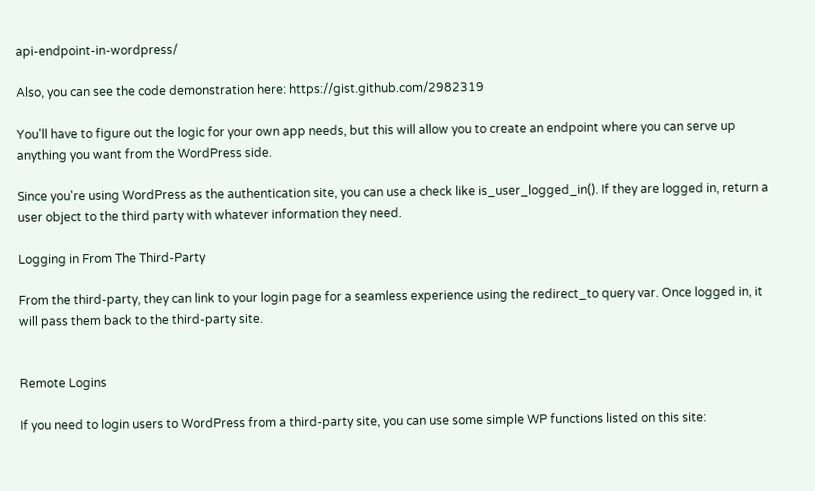api-endpoint-in-wordpress/

Also, you can see the code demonstration here: https://gist.github.com/2982319

You'll have to figure out the logic for your own app needs, but this will allow you to create an endpoint where you can serve up anything you want from the WordPress side.

Since you're using WordPress as the authentication site, you can use a check like is_user_logged_in(). If they are logged in, return a user object to the third party with whatever information they need.

Logging in From The Third-Party

From the third-party, they can link to your login page for a seamless experience using the redirect_to query var. Once logged in, it will pass them back to the third-party site.


Remote Logins

If you need to login users to WordPress from a third-party site, you can use some simple WP functions listed on this site: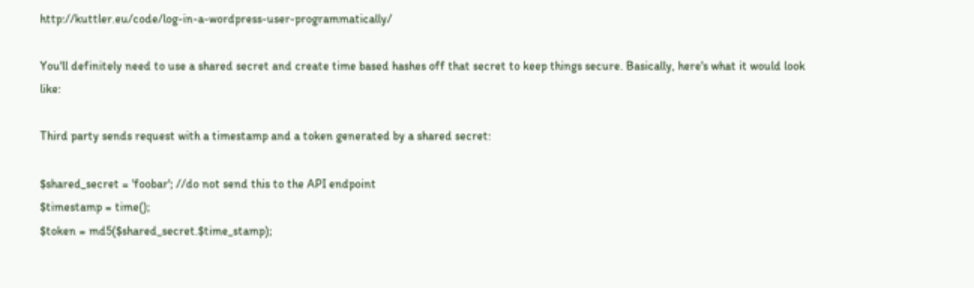http://kuttler.eu/code/log-in-a-wordpress-user-programmatically/

You'll definitely need to use a shared secret and create time based hashes off that secret to keep things secure. Basically, here's what it would look like:

Third party sends request with a timestamp and a token generated by a shared secret:

$shared_secret = 'foobar'; //do not send this to the API endpoint
$timestamp = time();
$token = md5($shared_secret.$time_stamp);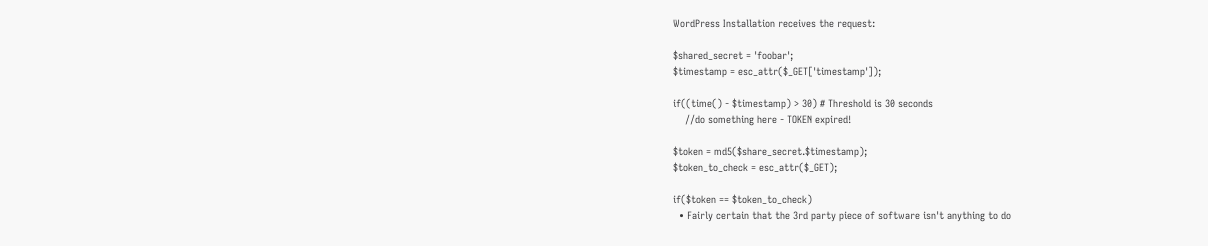WordPress Installation receives the request:

$shared_secret = 'foobar';
$timestamp = esc_attr($_GET['timestamp']);

if((time() - $timestamp) > 30) # Threshold is 30 seconds
    //do something here - TOKEN expired!

$token = md5($share_secret.$timestamp);
$token_to_check = esc_attr($_GET);

if($token == $token_to_check)
  • Fairly certain that the 3rd party piece of software isn't anything to do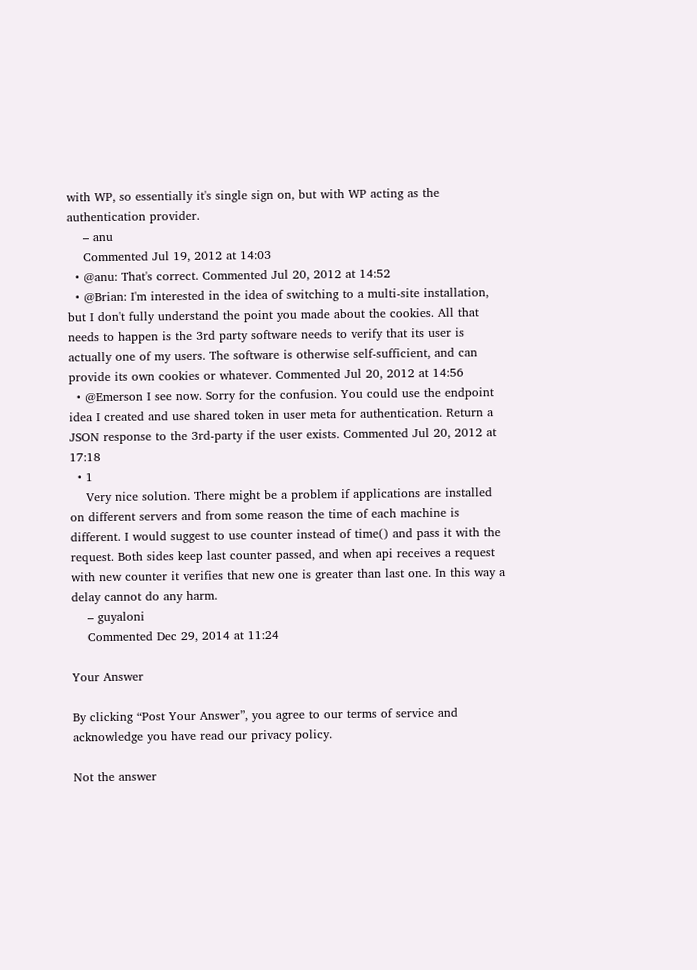with WP, so essentially it's single sign on, but with WP acting as the authentication provider.
    – anu
    Commented Jul 19, 2012 at 14:03
  • @anu: That's correct. Commented Jul 20, 2012 at 14:52
  • @Brian: I'm interested in the idea of switching to a multi-site installation, but I don't fully understand the point you made about the cookies. All that needs to happen is the 3rd party software needs to verify that its user is actually one of my users. The software is otherwise self-sufficient, and can provide its own cookies or whatever. Commented Jul 20, 2012 at 14:56
  • @Emerson I see now. Sorry for the confusion. You could use the endpoint idea I created and use shared token in user meta for authentication. Return a JSON response to the 3rd-party if the user exists. Commented Jul 20, 2012 at 17:18
  • 1
    Very nice solution. There might be a problem if applications are installed on different servers and from some reason the time of each machine is different. I would suggest to use counter instead of time() and pass it with the request. Both sides keep last counter passed, and when api receives a request with new counter it verifies that new one is greater than last one. In this way a delay cannot do any harm.
    – guyaloni
    Commented Dec 29, 2014 at 11:24

Your Answer

By clicking “Post Your Answer”, you agree to our terms of service and acknowledge you have read our privacy policy.

Not the answer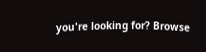you're looking for? Browse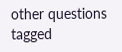other questions tagged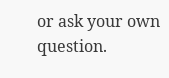or ask your own question.